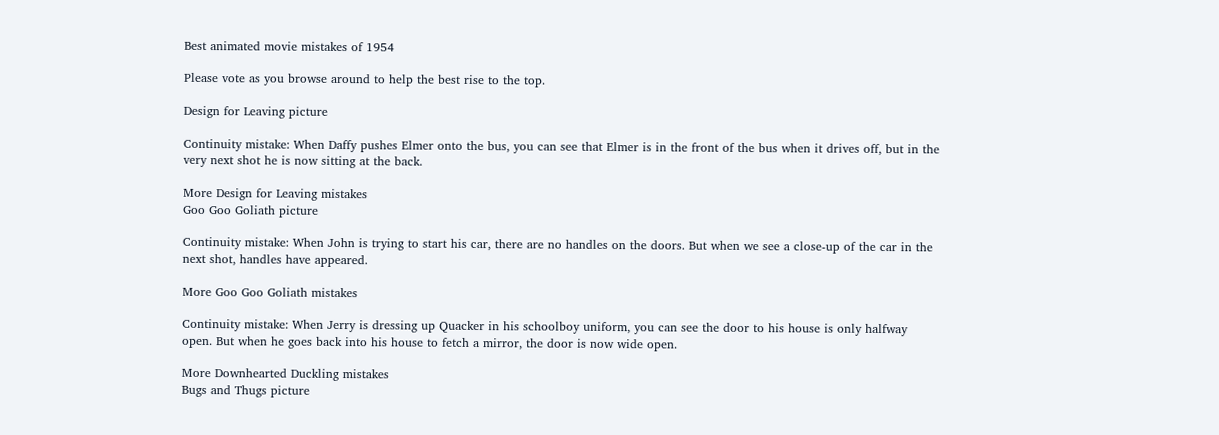Best animated movie mistakes of 1954

Please vote as you browse around to help the best rise to the top.

Design for Leaving picture

Continuity mistake: When Daffy pushes Elmer onto the bus, you can see that Elmer is in the front of the bus when it drives off, but in the very next shot he is now sitting at the back.

More Design for Leaving mistakes
Goo Goo Goliath picture

Continuity mistake: When John is trying to start his car, there are no handles on the doors. But when we see a close-up of the car in the next shot, handles have appeared.

More Goo Goo Goliath mistakes

Continuity mistake: When Jerry is dressing up Quacker in his schoolboy uniform, you can see the door to his house is only halfway open. But when he goes back into his house to fetch a mirror, the door is now wide open.

More Downhearted Duckling mistakes
Bugs and Thugs picture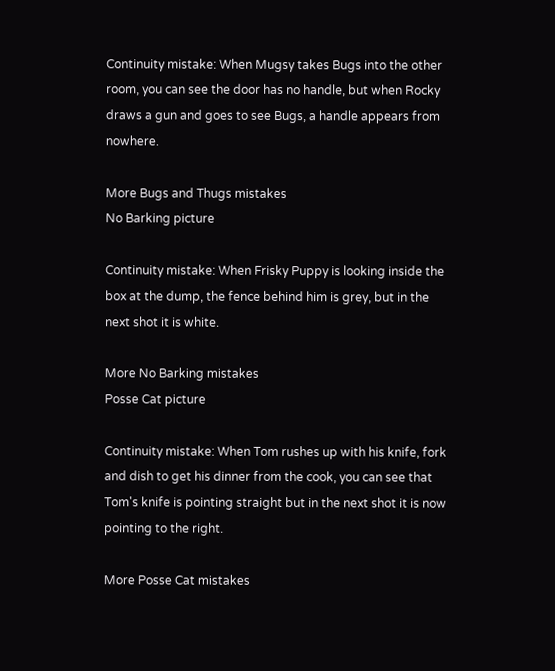Continuity mistake: When Mugsy takes Bugs into the other room, you can see the door has no handle, but when Rocky draws a gun and goes to see Bugs, a handle appears from nowhere.

More Bugs and Thugs mistakes
No Barking picture

Continuity mistake: When Frisky Puppy is looking inside the box at the dump, the fence behind him is grey, but in the next shot it is white.

More No Barking mistakes
Posse Cat picture

Continuity mistake: When Tom rushes up with his knife, fork and dish to get his dinner from the cook, you can see that Tom's knife is pointing straight but in the next shot it is now pointing to the right.

More Posse Cat mistakes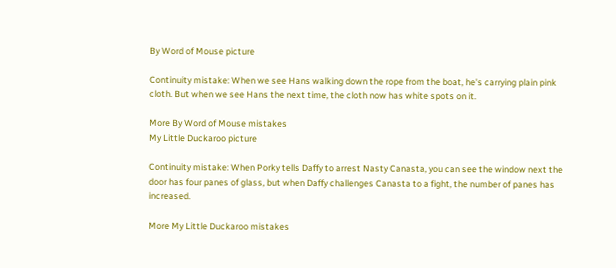By Word of Mouse picture

Continuity mistake: When we see Hans walking down the rope from the boat, he's carrying plain pink cloth. But when we see Hans the next time, the cloth now has white spots on it.

More By Word of Mouse mistakes
My Little Duckaroo picture

Continuity mistake: When Porky tells Daffy to arrest Nasty Canasta, you can see the window next the door has four panes of glass, but when Daffy challenges Canasta to a fight, the number of panes has increased.

More My Little Duckaroo mistakes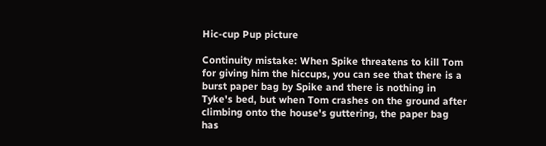Hic-cup Pup picture

Continuity mistake: When Spike threatens to kill Tom for giving him the hiccups, you can see that there is a burst paper bag by Spike and there is nothing in Tyke's bed, but when Tom crashes on the ground after climbing onto the house's guttering, the paper bag has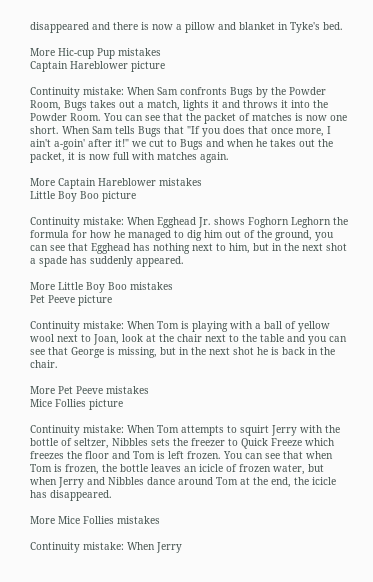disappeared and there is now a pillow and blanket in Tyke's bed.

More Hic-cup Pup mistakes
Captain Hareblower picture

Continuity mistake: When Sam confronts Bugs by the Powder Room, Bugs takes out a match, lights it and throws it into the Powder Room. You can see that the packet of matches is now one short. When Sam tells Bugs that "If you does that once more, I ain't a-goin' after it!" we cut to Bugs and when he takes out the packet, it is now full with matches again.

More Captain Hareblower mistakes
Little Boy Boo picture

Continuity mistake: When Egghead Jr. shows Foghorn Leghorn the formula for how he managed to dig him out of the ground, you can see that Egghead has nothing next to him, but in the next shot a spade has suddenly appeared.

More Little Boy Boo mistakes
Pet Peeve picture

Continuity mistake: When Tom is playing with a ball of yellow wool next to Joan, look at the chair next to the table and you can see that George is missing, but in the next shot he is back in the chair.

More Pet Peeve mistakes
Mice Follies picture

Continuity mistake: When Tom attempts to squirt Jerry with the bottle of seltzer, Nibbles sets the freezer to Quick Freeze which freezes the floor and Tom is left frozen. You can see that when Tom is frozen, the bottle leaves an icicle of frozen water, but when Jerry and Nibbles dance around Tom at the end, the icicle has disappeared.

More Mice Follies mistakes

Continuity mistake: When Jerry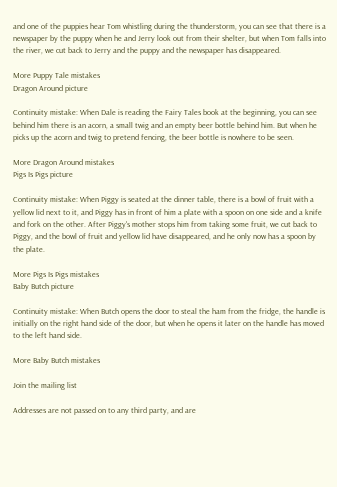and one of the puppies hear Tom whistling during the thunderstorm, you can see that there is a newspaper by the puppy when he and Jerry look out from their shelter, but when Tom falls into the river, we cut back to Jerry and the puppy and the newspaper has disappeared.

More Puppy Tale mistakes
Dragon Around picture

Continuity mistake: When Dale is reading the Fairy Tales book at the beginning, you can see behind him there is an acorn, a small twig and an empty beer bottle behind him. But when he picks up the acorn and twig to pretend fencing, the beer bottle is nowhere to be seen.

More Dragon Around mistakes
Pigs Is Pigs picture

Continuity mistake: When Piggy is seated at the dinner table, there is a bowl of fruit with a yellow lid next to it, and Piggy has in front of him a plate with a spoon on one side and a knife and fork on the other. After Piggy's mother stops him from taking some fruit, we cut back to Piggy, and the bowl of fruit and yellow lid have disappeared, and he only now has a spoon by the plate.

More Pigs Is Pigs mistakes
Baby Butch picture

Continuity mistake: When Butch opens the door to steal the ham from the fridge, the handle is initially on the right hand side of the door, but when he opens it later on the handle has moved to the left hand side.

More Baby Butch mistakes

Join the mailing list

Addresses are not passed on to any third party, and are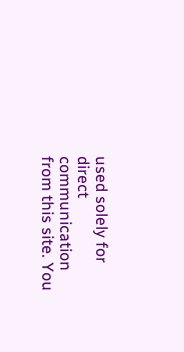used solely for direct communication from this site. You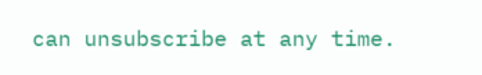can unsubscribe at any time.